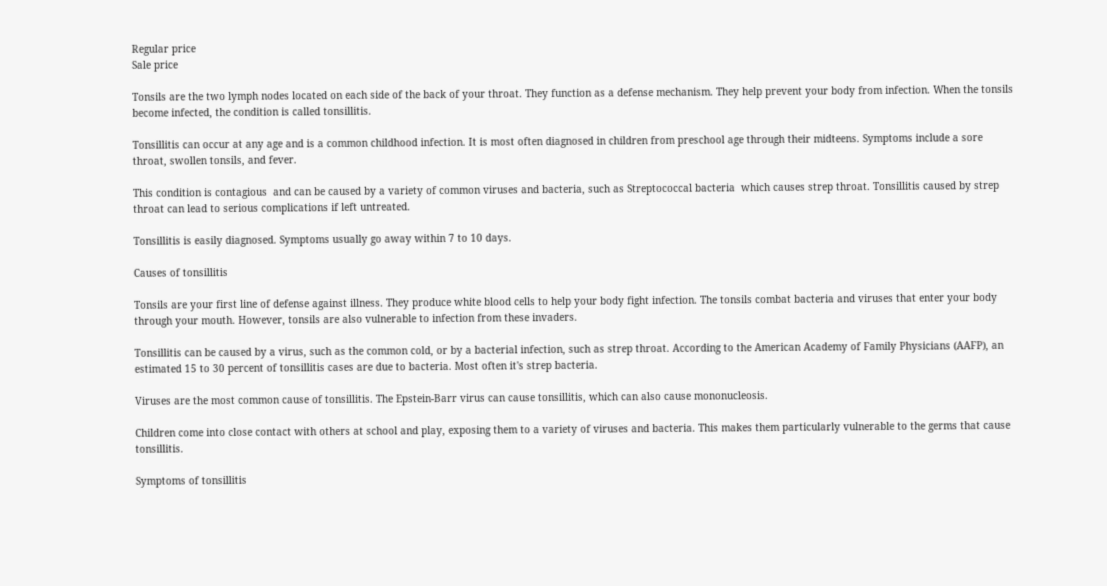Regular price
Sale price

Tonsils are the two lymph nodes located on each side of the back of your throat. They function as a defense mechanism. They help prevent your body from infection. When the tonsils become infected, the condition is called tonsillitis.

Tonsillitis can occur at any age and is a common childhood infection. It is most often diagnosed in children from preschool age through their midteens. Symptoms include a sore throat, swollen tonsils, and fever.

This condition is contagious  and can be caused by a variety of common viruses and bacteria, such as Streptococcal bacteria  which causes strep throat. Tonsillitis caused by strep throat can lead to serious complications if left untreated.

Tonsillitis is easily diagnosed. Symptoms usually go away within 7 to 10 days.

Causes of tonsillitis

Tonsils are your first line of defense against illness. They produce white blood cells to help your body fight infection. The tonsils combat bacteria and viruses that enter your body through your mouth. However, tonsils are also vulnerable to infection from these invaders.

Tonsillitis can be caused by a virus, such as the common cold, or by a bacterial infection, such as strep throat. According to the American Academy of Family Physicians (AAFP), an estimated 15 to 30 percent of tonsillitis cases are due to bacteria. Most often it's strep bacteria.

Viruses are the most common cause of tonsillitis. The Epstein-Barr virus can cause tonsillitis, which can also cause mononucleosis.

Children come into close contact with others at school and play, exposing them to a variety of viruses and bacteria. This makes them particularly vulnerable to the germs that cause tonsillitis.

Symptoms of tonsillitis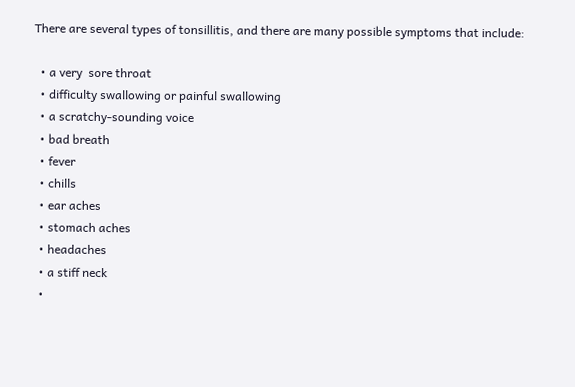There are several types of tonsillitis, and there are many possible symptoms that include:

  • a very  sore throat
  • difficulty swallowing or painful swallowing
  • a scratchy-sounding voice
  • bad breath
  • fever
  • chills
  • ear aches
  • stomach aches
  • headaches
  • a stiff neck
  •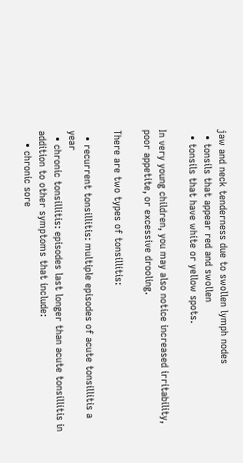jaw and neck tenderness due to swollen lymph nodes
  • tonsils that appear red and swollen
  • tonsils that have white or yellow spots.

In very young children, you may also notice increased irritability, poor appetite, or excessive drooling.

There are two types of tonsillitis:

  • recurrent tonsillitis: multiple episodes of acute tonsillitis a year
  • chronic tonsillitis: episodes last longer than acute tonsillitis in addition to other symptoms that include:
    • chronic sore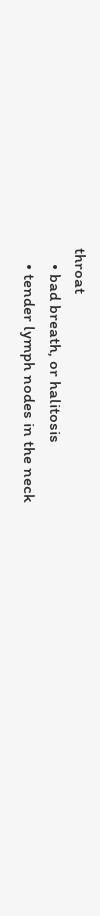throat
    • bad breath, or halitosis
    • tender lymph nodes in the neck